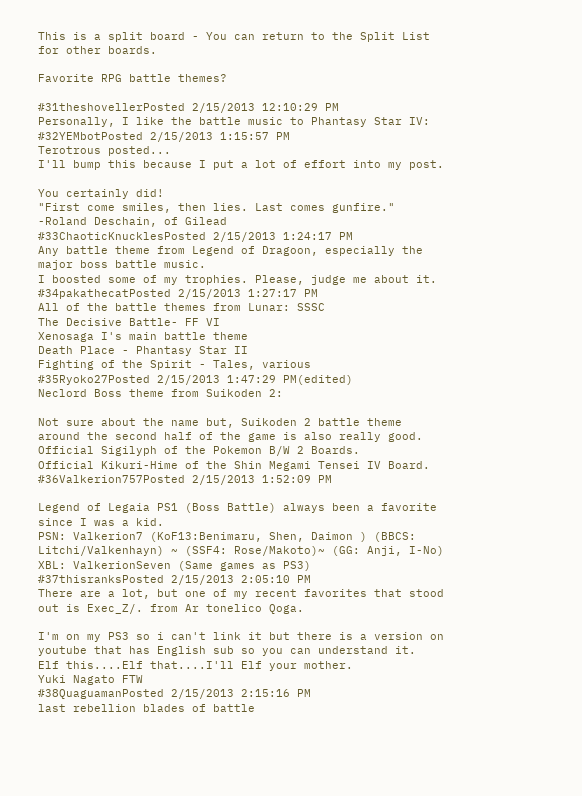This is a split board - You can return to the Split List for other boards.

Favorite RPG battle themes?

#31theshovellerPosted 2/15/2013 12:10:29 PM
Personally, I like the battle music to Phantasy Star IV:
#32YEMbotPosted 2/15/2013 1:15:57 PM
Terotrous posted...
I'll bump this because I put a lot of effort into my post.

You certainly did!
"First come smiles, then lies. Last comes gunfire." -Roland Deschain, of Gilead
#33ChaoticKnucklesPosted 2/15/2013 1:24:17 PM
Any battle theme from Legend of Dragoon, especially the major boss battle music.
I boosted some of my trophies. Please, judge me about it.
#34pakathecatPosted 2/15/2013 1:27:17 PM
All of the battle themes from Lunar: SSSC
The Decisive Battle- FF VI
Xenosaga I's main battle theme
Death Place - Phantasy Star II
Fighting of the Spirit - Tales, various
#35Ryoko27Posted 2/15/2013 1:47:29 PM(edited)
Neclord Boss theme from Suikoden 2:

Not sure about the name but, Suikoden 2 battle theme around the second half of the game is also really good.
Official Sigilyph of the Pokemon B/W 2 Boards.
Official Kikuri-Hime of the Shin Megami Tensei IV Board.
#36Valkerion757Posted 2/15/2013 1:52:09 PM

Legend of Legaia PS1 (Boss Battle) always been a favorite since I was a kid.
PSN: Valkerion7 (KoF13:Benimaru, Shen, Daimon ) (BBCS: Litchi/Valkenhayn) ~ (SSF4: Rose/Makoto)~ (GG: Anji, I-No)
XBL: ValkerionSeven (Same games as PS3)
#37thisranksPosted 2/15/2013 2:05:10 PM
There are a lot, but one of my recent favorites that stood out is Exec_Z/. from Ar tonelico Qoga.

I'm on my PS3 so i can't link it but there is a version on youtube that has English sub so you can understand it.
Elf this....Elf that....I'll Elf your mother.
Yuki Nagato FTW
#38QuaguamanPosted 2/15/2013 2:15:16 PM
last rebellion blades of battle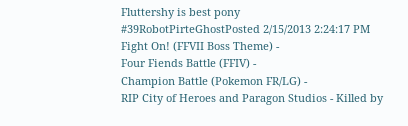Fluttershy is best pony
#39RobotPirteGhostPosted 2/15/2013 2:24:17 PM
Fight On! (FFVII Boss Theme) -
Four Fiends Battle (FFIV) -
Champion Battle (Pokemon FR/LG) -
RIP City of Heroes and Paragon Studios - Killed by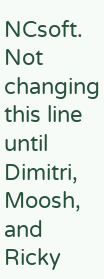NCsoft.
Not changing this line until Dimitri, Moosh, and Ricky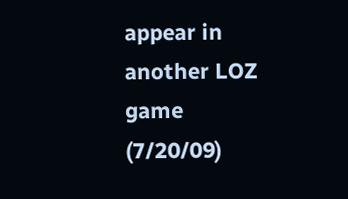appear in another LOZ game (7/20/09)